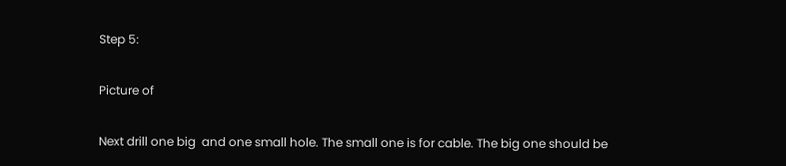Step 5:

Picture of

Next drill one big  and one small hole. The small one is for cable. The big one should be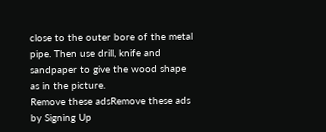close to the outer bore of the metal pipe. Then use drill, knife and sandpaper to give the wood shape as in the picture.
Remove these adsRemove these ads by Signing Up